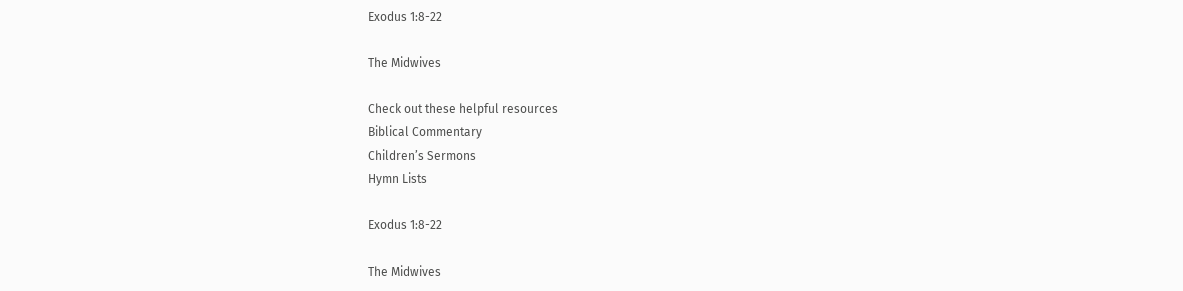Exodus 1:8-22

The Midwives

Check out these helpful resources
Biblical Commentary
Children’s Sermons
Hymn Lists

Exodus 1:8-22

The Midwives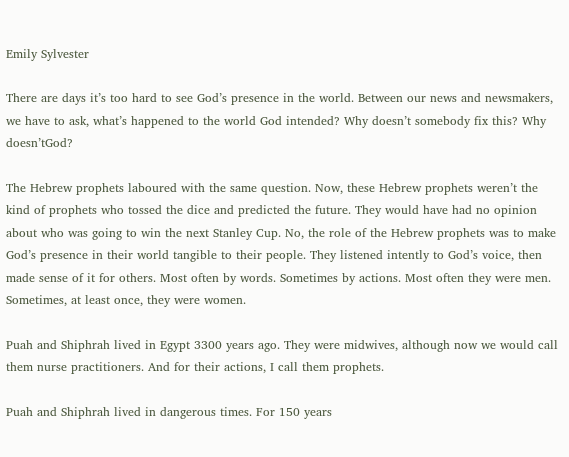Emily Sylvester

There are days it’s too hard to see God’s presence in the world. Between our news and newsmakers, we have to ask, what’s happened to the world God intended? Why doesn’t somebody fix this? Why doesn’tGod?

The Hebrew prophets laboured with the same question. Now, these Hebrew prophets weren’t the kind of prophets who tossed the dice and predicted the future. They would have had no opinion about who was going to win the next Stanley Cup. No, the role of the Hebrew prophets was to make God’s presence in their world tangible to their people. They listened intently to God’s voice, then made sense of it for others. Most often by words. Sometimes by actions. Most often they were men. Sometimes, at least once, they were women.

Puah and Shiphrah lived in Egypt 3300 years ago. They were midwives, although now we would call them nurse practitioners. And for their actions, I call them prophets.

Puah and Shiphrah lived in dangerous times. For 150 years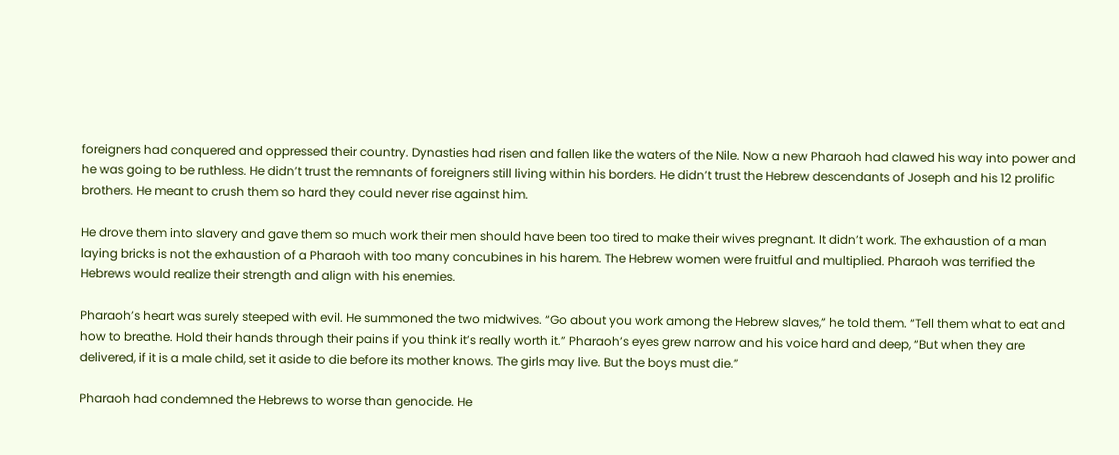foreigners had conquered and oppressed their country. Dynasties had risen and fallen like the waters of the Nile. Now a new Pharaoh had clawed his way into power and he was going to be ruthless. He didn’t trust the remnants of foreigners still living within his borders. He didn’t trust the Hebrew descendants of Joseph and his 12 prolific brothers. He meant to crush them so hard they could never rise against him.

He drove them into slavery and gave them so much work their men should have been too tired to make their wives pregnant. It didn’t work. The exhaustion of a man laying bricks is not the exhaustion of a Pharaoh with too many concubines in his harem. The Hebrew women were fruitful and multiplied. Pharaoh was terrified the Hebrews would realize their strength and align with his enemies.

Pharaoh’s heart was surely steeped with evil. He summoned the two midwives. “Go about you work among the Hebrew slaves,” he told them. “Tell them what to eat and how to breathe. Hold their hands through their pains if you think it’s really worth it.” Pharaoh’s eyes grew narrow and his voice hard and deep, “But when they are delivered, if it is a male child, set it aside to die before its mother knows. The girls may live. But the boys must die.”

Pharaoh had condemned the Hebrews to worse than genocide. He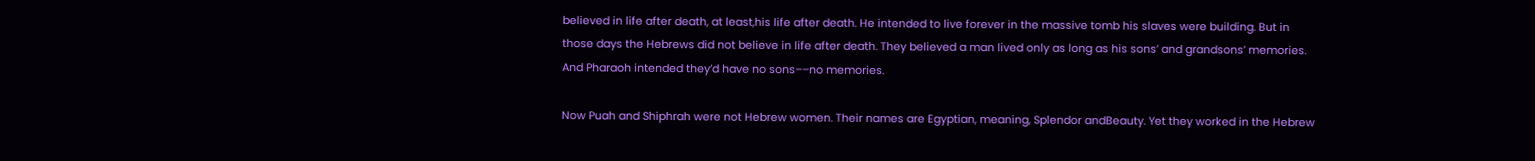believed in life after death, at least,his life after death. He intended to live forever in the massive tomb his slaves were building. But in those days the Hebrews did not believe in life after death. They believed a man lived only as long as his sons’ and grandsons’ memories. And Pharaoh intended they’d have no sons––no memories.

Now Puah and Shiphrah were not Hebrew women. Their names are Egyptian, meaning, Splendor andBeauty. Yet they worked in the Hebrew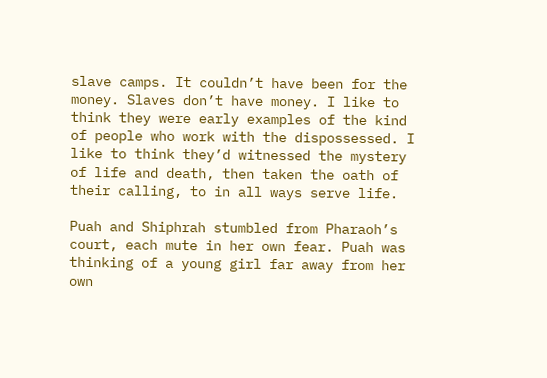slave camps. It couldn’t have been for the money. Slaves don’t have money. I like to think they were early examples of the kind of people who work with the dispossessed. I like to think they’d witnessed the mystery of life and death, then taken the oath of their calling, to in all ways serve life.

Puah and Shiphrah stumbled from Pharaoh’s court, each mute in her own fear. Puah was thinking of a young girl far away from her own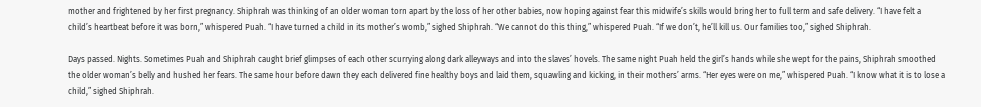mother and frightened by her first pregnancy. Shiphrah was thinking of an older woman torn apart by the loss of her other babies, now hoping against fear this midwife’s skills would bring her to full term and safe delivery. “I have felt a child’s heartbeat before it was born,” whispered Puah. “I have turned a child in its mother’s womb,” sighed Shiphrah. “We cannot do this thing,” whispered Puah. “If we don’t, he’ll kill us. Our families too,” sighed Shiphrah.

Days passed. Nights. Sometimes Puah and Shiphrah caught brief glimpses of each other scurrying along dark alleyways and into the slaves’ hovels. The same night Puah held the girl’s hands while she wept for the pains, Shiphrah smoothed the older woman’s belly and hushed her fears. The same hour before dawn they each delivered fine healthy boys and laid them, squawling and kicking, in their mothers’ arms. “Her eyes were on me,” whispered Puah. “I know what it is to lose a child,” sighed Shiphrah.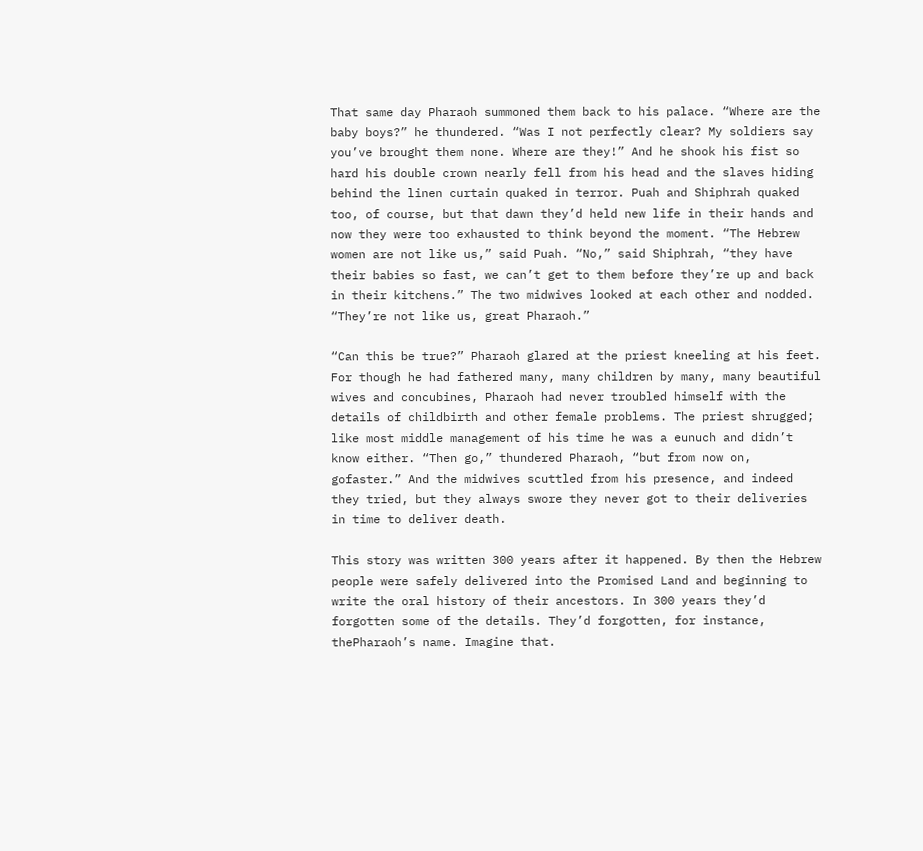That same day Pharaoh summoned them back to his palace. “Where are the baby boys?” he thundered. “Was I not perfectly clear? My soldiers say you’ve brought them none. Where are they!” And he shook his fist so hard his double crown nearly fell from his head and the slaves hiding behind the linen curtain quaked in terror. Puah and Shiphrah quaked too, of course, but that dawn they’d held new life in their hands and now they were too exhausted to think beyond the moment. “The Hebrew women are not like us,” said Puah. “No,” said Shiphrah, “they have their babies so fast, we can’t get to them before they’re up and back in their kitchens.” The two midwives looked at each other and nodded. “They’re not like us, great Pharaoh.”

“Can this be true?” Pharaoh glared at the priest kneeling at his feet. For though he had fathered many, many children by many, many beautiful wives and concubines, Pharaoh had never troubled himself with the details of childbirth and other female problems. The priest shrugged; like most middle management of his time he was a eunuch and didn’t know either. “Then go,” thundered Pharaoh, “but from now on, gofaster.” And the midwives scuttled from his presence, and indeed they tried, but they always swore they never got to their deliveries in time to deliver death.

This story was written 300 years after it happened. By then the Hebrew people were safely delivered into the Promised Land and beginning to write the oral history of their ancestors. In 300 years they’d forgotten some of the details. They’d forgotten, for instance, thePharaoh’s name. Imagine that.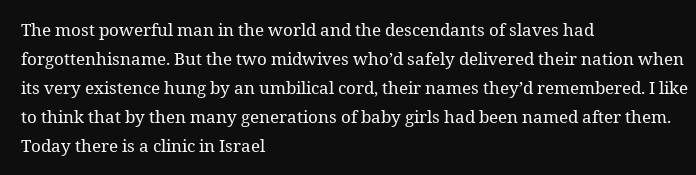The most powerful man in the world and the descendants of slaves had forgottenhisname. But the two midwives who’d safely delivered their nation when its very existence hung by an umbilical cord, their names they’d remembered. I like to think that by then many generations of baby girls had been named after them. Today there is a clinic in Israel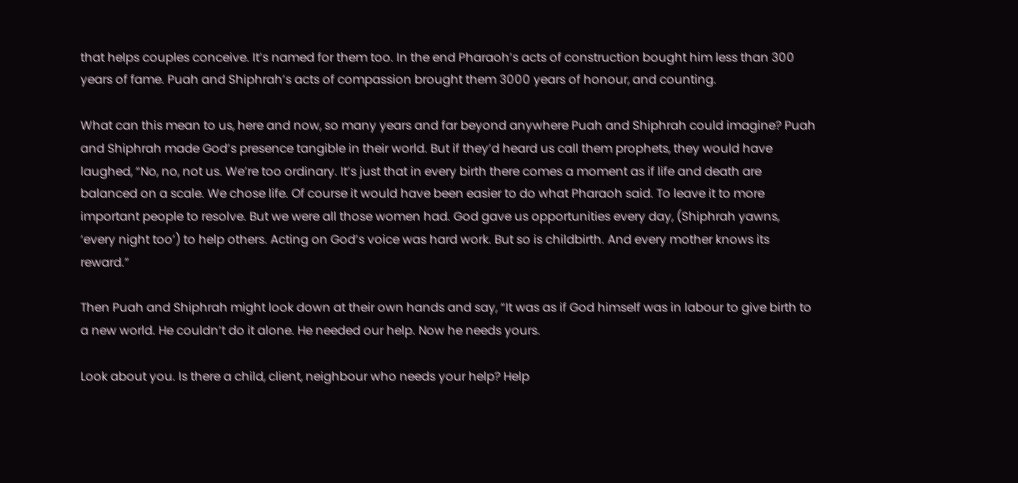that helps couples conceive. It’s named for them too. In the end Pharaoh’s acts of construction bought him less than 300 years of fame. Puah and Shiphrah’s acts of compassion brought them 3000 years of honour, and counting.

What can this mean to us, here and now, so many years and far beyond anywhere Puah and Shiphrah could imagine? Puah and Shiphrah made God’s presence tangible in their world. But if they’d heard us call them prophets, they would have laughed, “No, no, not us. We’re too ordinary. It’s just that in every birth there comes a moment as if life and death are balanced on a scale. We chose life. Of course it would have been easier to do what Pharaoh said. To leave it to more important people to resolve. But we were all those women had. God gave us opportunities every day, (Shiphrah yawns, ‘every night too’) to help others. Acting on God’s voice was hard work. But so is childbirth. And every mother knows its reward.”

Then Puah and Shiphrah might look down at their own hands and say, “It was as if God himself was in labour to give birth to a new world. He couldn’t do it alone. He needed our help. Now he needs yours.

Look about you. Is there a child, client, neighbour who needs your help? Help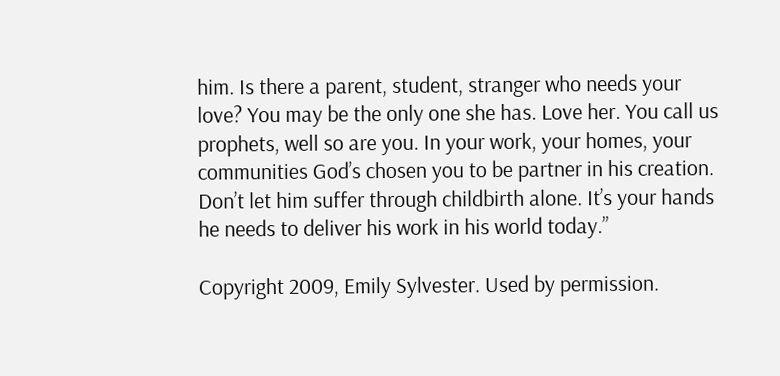him. Is there a parent, student, stranger who needs your love? You may be the only one she has. Love her. You call us prophets, well so are you. In your work, your homes, your communities God’s chosen you to be partner in his creation. Don’t let him suffer through childbirth alone. It’s your hands he needs to deliver his work in his world today.”

Copyright 2009, Emily Sylvester. Used by permission.